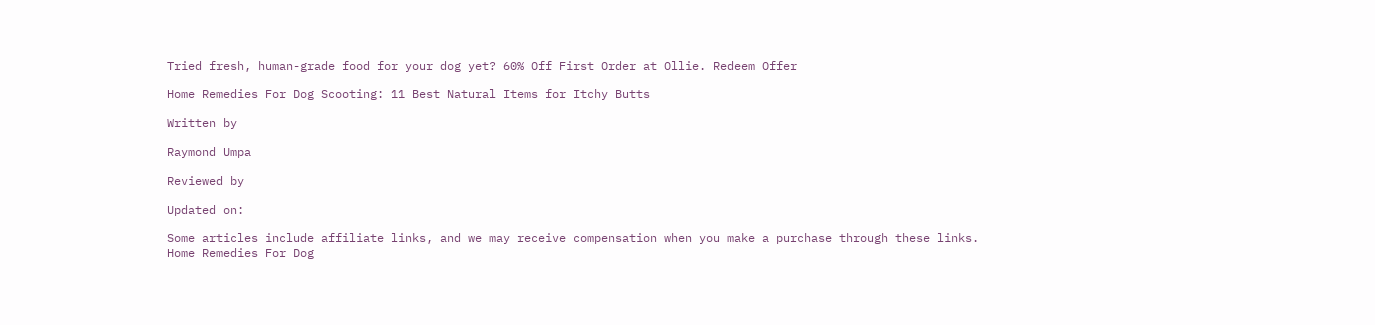Tried fresh, human-grade food for your dog yet? 60% Off First Order at Ollie. Redeem Offer

Home Remedies For Dog Scooting: 11 Best Natural Items for Itchy Butts

Written by

Raymond Umpa

Reviewed by

Updated on:

Some articles include affiliate links, and we may receive compensation when you make a purchase through these links.
Home Remedies For Dog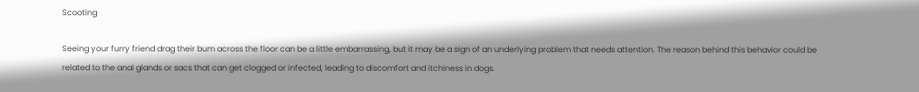Scooting

Seeing your furry friend drag their bum across the floor can be a little embarrassing, but it may be a sign of an underlying problem that needs attention. The reason behind this behavior could be related to the anal glands or sacs that can get clogged or infected, leading to discomfort and itchiness in dogs.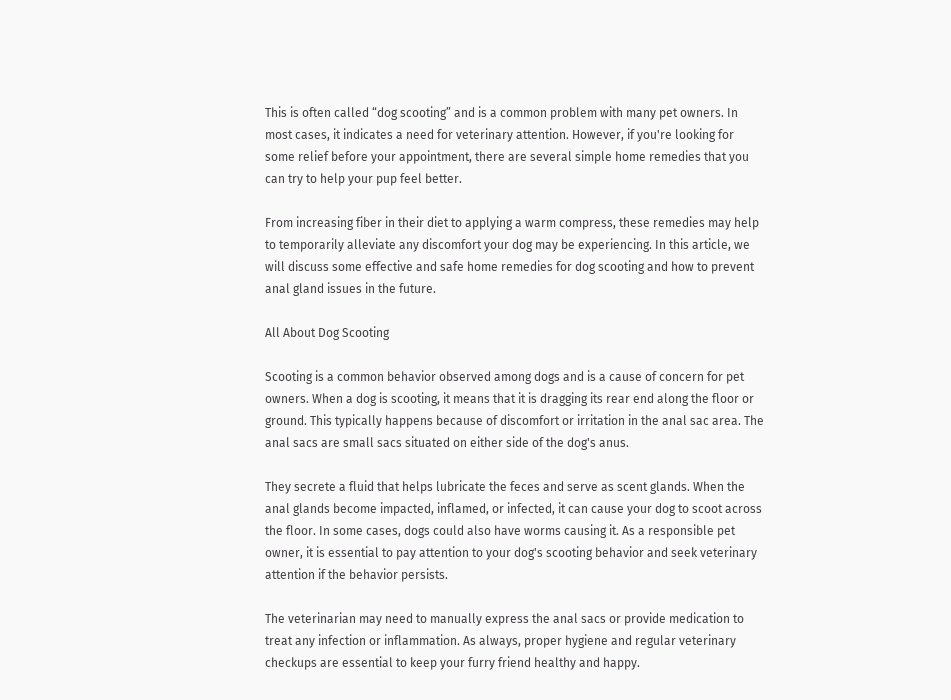This is often called “dog scooting” and is a common problem with many pet owners. In most cases, it indicates a need for veterinary attention. However, if you're looking for some relief before your appointment, there are several simple home remedies that you can try to help your pup feel better.

From increasing fiber in their diet to applying a warm compress, these remedies may help to temporarily alleviate any discomfort your dog may be experiencing. In this article, we will discuss some effective and safe home remedies for dog scooting and how to prevent anal gland issues in the future.

All About Dog Scooting

Scooting is a common behavior observed among dogs and is a cause of concern for pet owners. When a dog is scooting, it means that it is dragging its rear end along the floor or ground. This typically happens because of discomfort or irritation in the anal sac area. The anal sacs are small sacs situated on either side of the dog's anus.

They secrete a fluid that helps lubricate the feces and serve as scent glands. When the anal glands become impacted, inflamed, or infected, it can cause your dog to scoot across the floor. In some cases, dogs could also have worms causing it. As a responsible pet owner, it is essential to pay attention to your dog's scooting behavior and seek veterinary attention if the behavior persists.

The veterinarian may need to manually express the anal sacs or provide medication to treat any infection or inflammation. As always, proper hygiene and regular veterinary checkups are essential to keep your furry friend healthy and happy.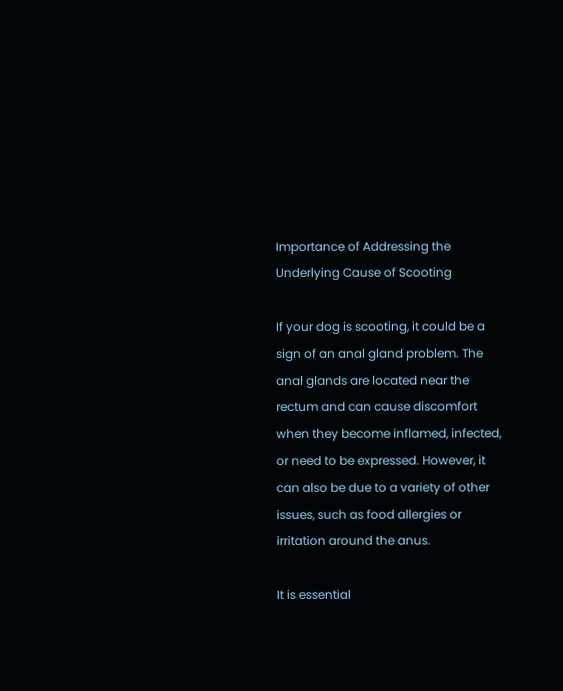Importance of Addressing the Underlying Cause of Scooting

If your dog is scooting, it could be a sign of an anal gland problem. The anal glands are located near the rectum and can cause discomfort when they become inflamed, infected, or need to be expressed. However, it can also be due to a variety of other issues, such as food allergies or irritation around the anus.

It is essential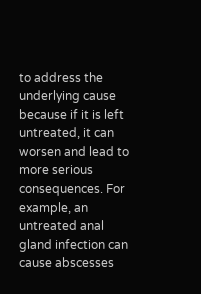to address the underlying cause because if it is left untreated, it can worsen and lead to more serious consequences. For example, an untreated anal gland infection can cause abscesses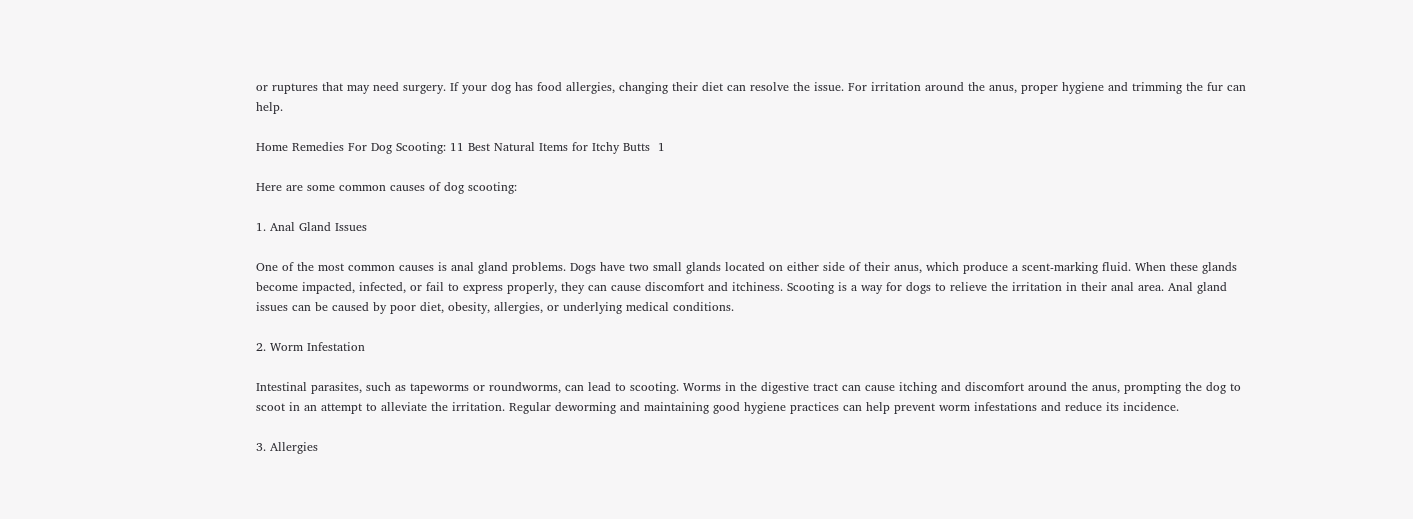or ruptures that may need surgery. If your dog has food allergies, changing their diet can resolve the issue. For irritation around the anus, proper hygiene and trimming the fur can help.

Home Remedies For Dog Scooting: 11 Best Natural Items for Itchy Butts  1

Here are some common causes of dog scooting:

1. Anal Gland Issues

One of the most common causes is anal gland problems. Dogs have two small glands located on either side of their anus, which produce a scent-marking fluid. When these glands become impacted, infected, or fail to express properly, they can cause discomfort and itchiness. Scooting is a way for dogs to relieve the irritation in their anal area. Anal gland issues can be caused by poor diet, obesity, allergies, or underlying medical conditions.

2. Worm Infestation

Intestinal parasites, such as tapeworms or roundworms, can lead to scooting. Worms in the digestive tract can cause itching and discomfort around the anus, prompting the dog to scoot in an attempt to alleviate the irritation. Regular deworming and maintaining good hygiene practices can help prevent worm infestations and reduce its incidence.

3. Allergies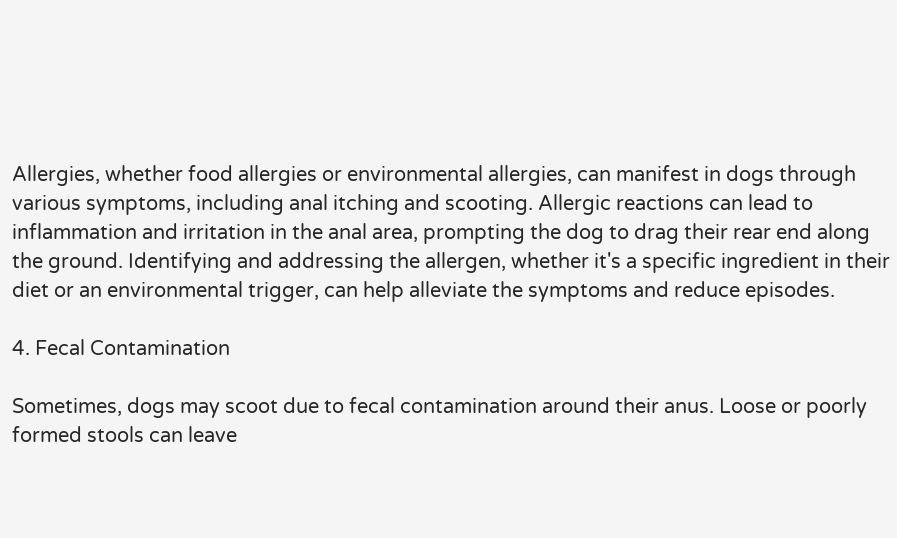Allergies, whether food allergies or environmental allergies, can manifest in dogs through various symptoms, including anal itching and scooting. Allergic reactions can lead to inflammation and irritation in the anal area, prompting the dog to drag their rear end along the ground. Identifying and addressing the allergen, whether it's a specific ingredient in their diet or an environmental trigger, can help alleviate the symptoms and reduce episodes.

4. Fecal Contamination

Sometimes, dogs may scoot due to fecal contamination around their anus. Loose or poorly formed stools can leave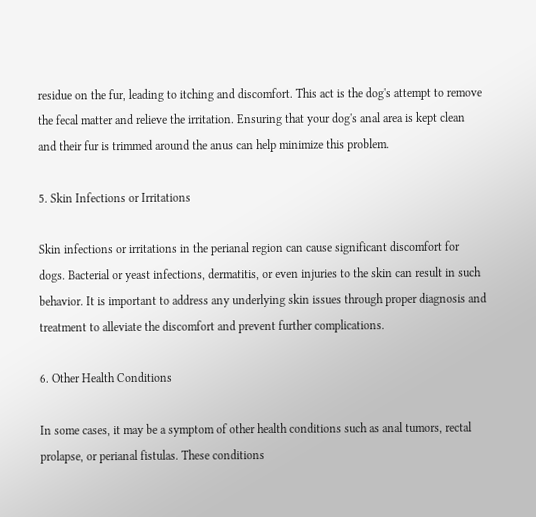residue on the fur, leading to itching and discomfort. This act is the dog's attempt to remove the fecal matter and relieve the irritation. Ensuring that your dog's anal area is kept clean and their fur is trimmed around the anus can help minimize this problem.

5. Skin Infections or Irritations

Skin infections or irritations in the perianal region can cause significant discomfort for dogs. Bacterial or yeast infections, dermatitis, or even injuries to the skin can result in such behavior. It is important to address any underlying skin issues through proper diagnosis and treatment to alleviate the discomfort and prevent further complications.

6. Other Health Conditions

In some cases, it may be a symptom of other health conditions such as anal tumors, rectal prolapse, or perianal fistulas. These conditions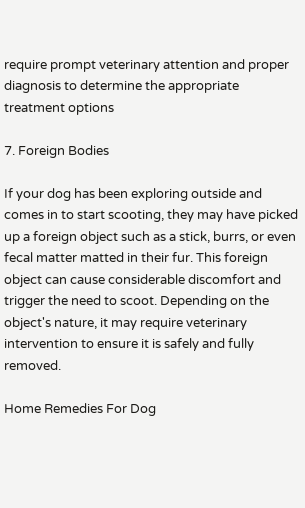require prompt veterinary attention and proper diagnosis to determine the appropriate treatment options

7. Foreign Bodies

If your dog has been exploring outside and comes in to start scooting, they may have picked up a foreign object such as a stick, burrs, or even fecal matter matted in their fur. This foreign object can cause considerable discomfort and trigger the need to scoot. Depending on the object's nature, it may require veterinary intervention to ensure it is safely and fully removed.

Home Remedies For Dog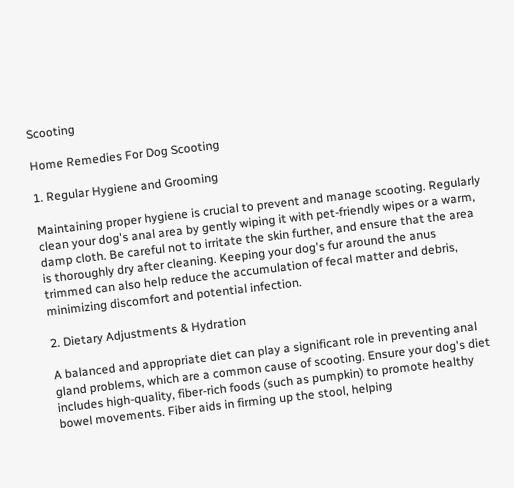Scooting

Home Remedies For Dog Scooting

1. Regular Hygiene and Grooming

Maintaining proper hygiene is crucial to prevent and manage scooting. Regularly clean your dog's anal area by gently wiping it with pet-friendly wipes or a warm, damp cloth. Be careful not to irritate the skin further, and ensure that the area is thoroughly dry after cleaning. Keeping your dog's fur around the anus trimmed can also help reduce the accumulation of fecal matter and debris, minimizing discomfort and potential infection.

2. Dietary Adjustments & Hydration

A balanced and appropriate diet can play a significant role in preventing anal gland problems, which are a common cause of scooting. Ensure your dog's diet includes high-quality, fiber-rich foods (such as pumpkin) to promote healthy bowel movements. Fiber aids in firming up the stool, helping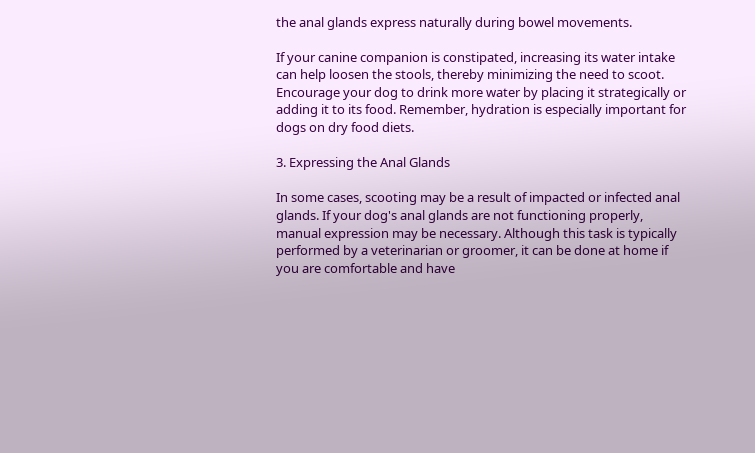the anal glands express naturally during bowel movements.

If your canine companion is constipated, increasing its water intake can help loosen the stools, thereby minimizing the need to scoot. Encourage your dog to drink more water by placing it strategically or adding it to its food. Remember, hydration is especially important for dogs on dry food diets.

3. Expressing the Anal Glands

In some cases, scooting may be a result of impacted or infected anal glands. If your dog's anal glands are not functioning properly, manual expression may be necessary. Although this task is typically performed by a veterinarian or groomer, it can be done at home if you are comfortable and have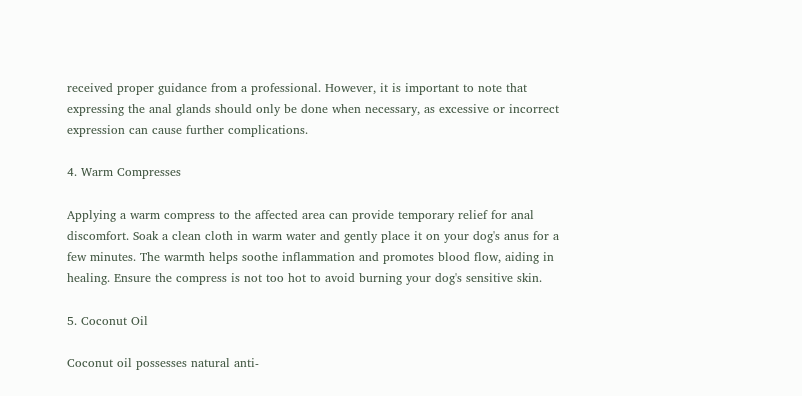received proper guidance from a professional. However, it is important to note that expressing the anal glands should only be done when necessary, as excessive or incorrect expression can cause further complications.

4. Warm Compresses

Applying a warm compress to the affected area can provide temporary relief for anal discomfort. Soak a clean cloth in warm water and gently place it on your dog's anus for a few minutes. The warmth helps soothe inflammation and promotes blood flow, aiding in healing. Ensure the compress is not too hot to avoid burning your dog's sensitive skin.

5. Coconut Oil

Coconut oil possesses natural anti-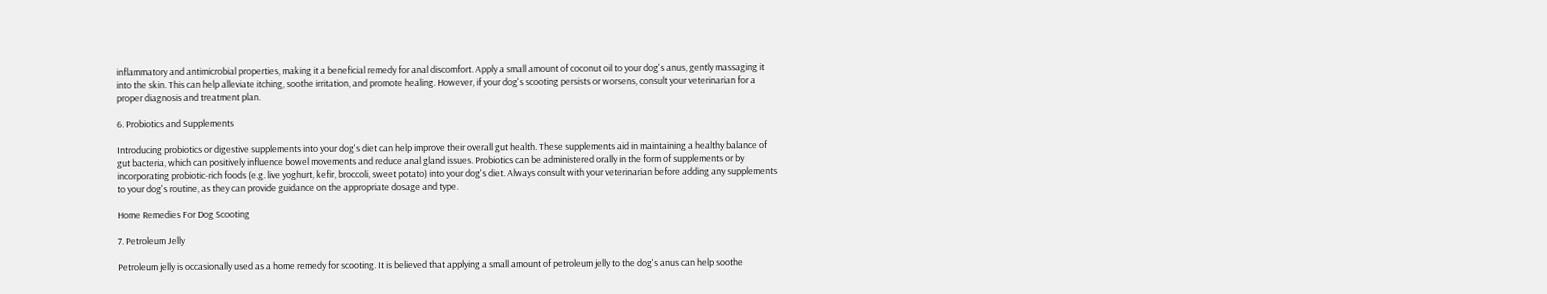inflammatory and antimicrobial properties, making it a beneficial remedy for anal discomfort. Apply a small amount of coconut oil to your dog's anus, gently massaging it into the skin. This can help alleviate itching, soothe irritation, and promote healing. However, if your dog's scooting persists or worsens, consult your veterinarian for a proper diagnosis and treatment plan.

6. Probiotics and Supplements

Introducing probiotics or digestive supplements into your dog's diet can help improve their overall gut health. These supplements aid in maintaining a healthy balance of gut bacteria, which can positively influence bowel movements and reduce anal gland issues. Probiotics can be administered orally in the form of supplements or by incorporating probiotic-rich foods (e.g. live yoghurt, kefir, broccoli, sweet potato) into your dog's diet. Always consult with your veterinarian before adding any supplements to your dog's routine, as they can provide guidance on the appropriate dosage and type.

Home Remedies For Dog Scooting

7. Petroleum Jelly

Petroleum jelly is occasionally used as a home remedy for scooting. It is believed that applying a small amount of petroleum jelly to the dog's anus can help soothe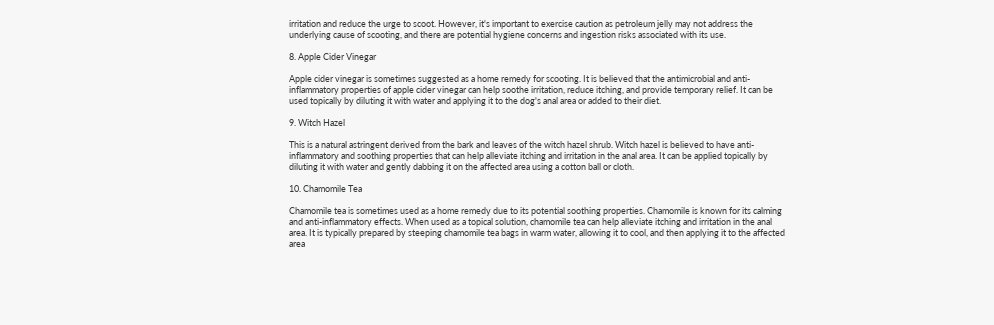irritation and reduce the urge to scoot. However, it's important to exercise caution as petroleum jelly may not address the underlying cause of scooting, and there are potential hygiene concerns and ingestion risks associated with its use.

8. Apple Cider Vinegar

Apple cider vinegar is sometimes suggested as a home remedy for scooting. It is believed that the antimicrobial and anti-inflammatory properties of apple cider vinegar can help soothe irritation, reduce itching, and provide temporary relief. It can be used topically by diluting it with water and applying it to the dog's anal area or added to their diet.

9. Witch Hazel

This is a natural astringent derived from the bark and leaves of the witch hazel shrub. Witch hazel is believed to have anti-inflammatory and soothing properties that can help alleviate itching and irritation in the anal area. It can be applied topically by diluting it with water and gently dabbing it on the affected area using a cotton ball or cloth.

10. Chamomile Tea

Chamomile tea is sometimes used as a home remedy due to its potential soothing properties. Chamomile is known for its calming and anti-inflammatory effects. When used as a topical solution, chamomile tea can help alleviate itching and irritation in the anal area. It is typically prepared by steeping chamomile tea bags in warm water, allowing it to cool, and then applying it to the affected area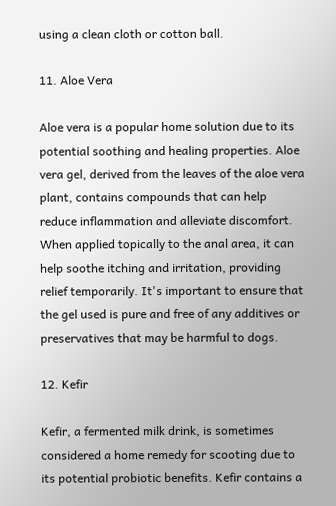using a clean cloth or cotton ball.

11. Aloe Vera

Aloe vera is a popular home solution due to its potential soothing and healing properties. Aloe vera gel, derived from the leaves of the aloe vera plant, contains compounds that can help reduce inflammation and alleviate discomfort. When applied topically to the anal area, it can help soothe itching and irritation, providing relief temporarily. It's important to ensure that the gel used is pure and free of any additives or preservatives that may be harmful to dogs.

12. Kefir

Kefir, a fermented milk drink, is sometimes considered a home remedy for scooting due to its potential probiotic benefits. Kefir contains a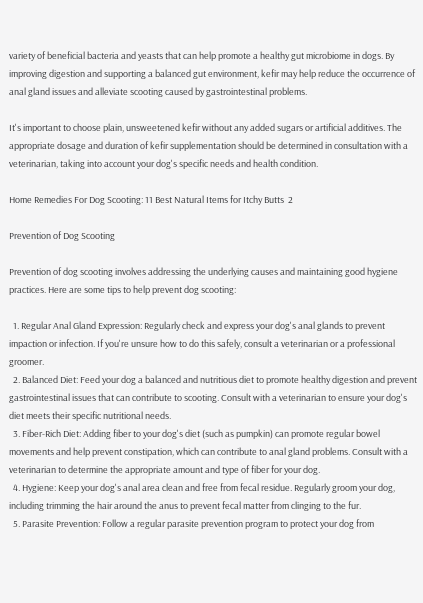variety of beneficial bacteria and yeasts that can help promote a healthy gut microbiome in dogs. By improving digestion and supporting a balanced gut environment, kefir may help reduce the occurrence of anal gland issues and alleviate scooting caused by gastrointestinal problems.

It's important to choose plain, unsweetened kefir without any added sugars or artificial additives. The appropriate dosage and duration of kefir supplementation should be determined in consultation with a veterinarian, taking into account your dog's specific needs and health condition.

Home Remedies For Dog Scooting: 11 Best Natural Items for Itchy Butts  2

Prevention of Dog Scooting

Prevention of dog scooting involves addressing the underlying causes and maintaining good hygiene practices. Here are some tips to help prevent dog scooting:

  1. Regular Anal Gland Expression: Regularly check and express your dog's anal glands to prevent impaction or infection. If you're unsure how to do this safely, consult a veterinarian or a professional groomer.
  2. Balanced Diet: Feed your dog a balanced and nutritious diet to promote healthy digestion and prevent gastrointestinal issues that can contribute to scooting. Consult with a veterinarian to ensure your dog's diet meets their specific nutritional needs.
  3. Fiber-Rich Diet: Adding fiber to your dog's diet (such as pumpkin) can promote regular bowel movements and help prevent constipation, which can contribute to anal gland problems. Consult with a veterinarian to determine the appropriate amount and type of fiber for your dog.
  4. Hygiene: Keep your dog's anal area clean and free from fecal residue. Regularly groom your dog, including trimming the hair around the anus to prevent fecal matter from clinging to the fur.
  5. Parasite Prevention: Follow a regular parasite prevention program to protect your dog from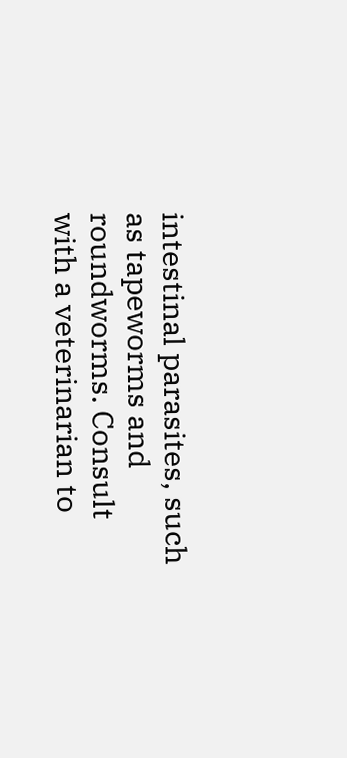intestinal parasites, such as tapeworms and roundworms. Consult with a veterinarian to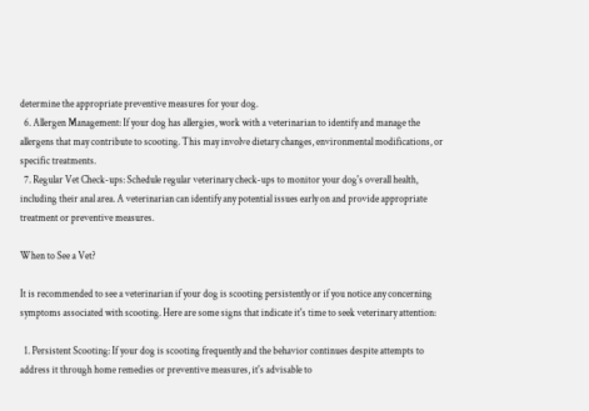determine the appropriate preventive measures for your dog.
  6. Allergen Management: If your dog has allergies, work with a veterinarian to identify and manage the allergens that may contribute to scooting. This may involve dietary changes, environmental modifications, or specific treatments.
  7. Regular Vet Check-ups: Schedule regular veterinary check-ups to monitor your dog's overall health, including their anal area. A veterinarian can identify any potential issues early on and provide appropriate treatment or preventive measures.

When to See a Vet?

It is recommended to see a veterinarian if your dog is scooting persistently or if you notice any concerning symptoms associated with scooting. Here are some signs that indicate it's time to seek veterinary attention:

  1. Persistent Scooting: If your dog is scooting frequently and the behavior continues despite attempts to address it through home remedies or preventive measures, it's advisable to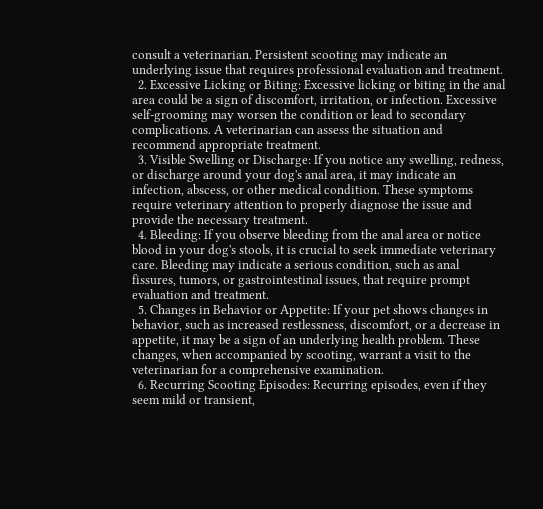consult a veterinarian. Persistent scooting may indicate an underlying issue that requires professional evaluation and treatment.
  2. Excessive Licking or Biting: Excessive licking or biting in the anal area could be a sign of discomfort, irritation, or infection. Excessive self-grooming may worsen the condition or lead to secondary complications. A veterinarian can assess the situation and recommend appropriate treatment.
  3. Visible Swelling or Discharge: If you notice any swelling, redness, or discharge around your dog's anal area, it may indicate an infection, abscess, or other medical condition. These symptoms require veterinary attention to properly diagnose the issue and provide the necessary treatment.
  4. Bleeding: If you observe bleeding from the anal area or notice blood in your dog's stools, it is crucial to seek immediate veterinary care. Bleeding may indicate a serious condition, such as anal fissures, tumors, or gastrointestinal issues, that require prompt evaluation and treatment.
  5. Changes in Behavior or Appetite: If your pet shows changes in behavior, such as increased restlessness, discomfort, or a decrease in appetite, it may be a sign of an underlying health problem. These changes, when accompanied by scooting, warrant a visit to the veterinarian for a comprehensive examination.
  6. Recurring Scooting Episodes: Recurring episodes, even if they seem mild or transient,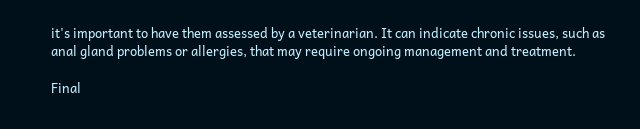it's important to have them assessed by a veterinarian. It can indicate chronic issues, such as anal gland problems or allergies, that may require ongoing management and treatment.

Final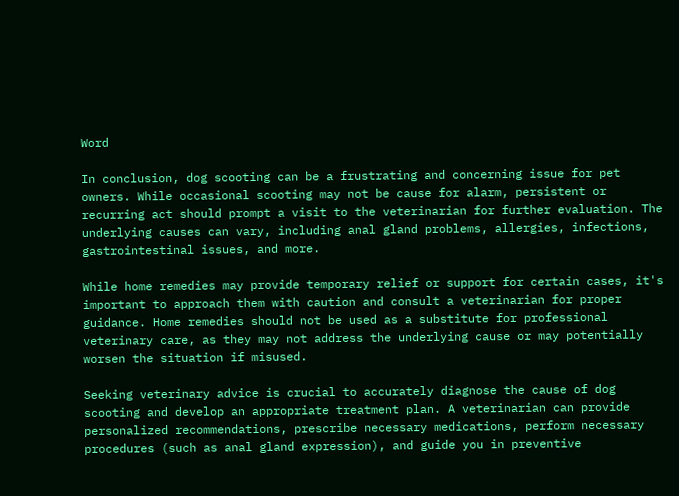Word

In conclusion, dog scooting can be a frustrating and concerning issue for pet owners. While occasional scooting may not be cause for alarm, persistent or recurring act should prompt a visit to the veterinarian for further evaluation. The underlying causes can vary, including anal gland problems, allergies, infections, gastrointestinal issues, and more.

While home remedies may provide temporary relief or support for certain cases, it's important to approach them with caution and consult a veterinarian for proper guidance. Home remedies should not be used as a substitute for professional veterinary care, as they may not address the underlying cause or may potentially worsen the situation if misused.

Seeking veterinary advice is crucial to accurately diagnose the cause of dog scooting and develop an appropriate treatment plan. A veterinarian can provide personalized recommendations, prescribe necessary medications, perform necessary procedures (such as anal gland expression), and guide you in preventive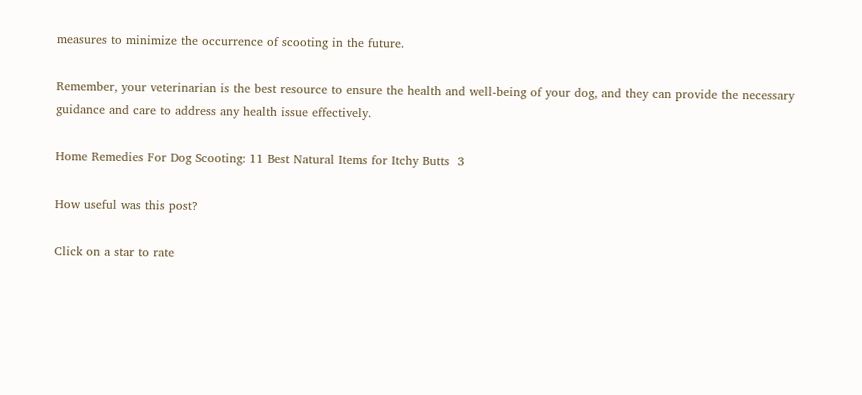measures to minimize the occurrence of scooting in the future.

Remember, your veterinarian is the best resource to ensure the health and well-being of your dog, and they can provide the necessary guidance and care to address any health issue effectively.

Home Remedies For Dog Scooting: 11 Best Natural Items for Itchy Butts  3

How useful was this post?

Click on a star to rate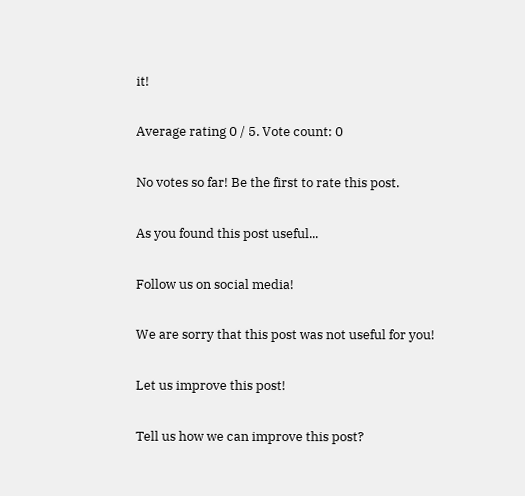it!

Average rating 0 / 5. Vote count: 0

No votes so far! Be the first to rate this post.

As you found this post useful...

Follow us on social media!

We are sorry that this post was not useful for you!

Let us improve this post!

Tell us how we can improve this post?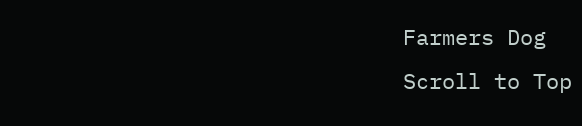Farmers Dog
Scroll to Top